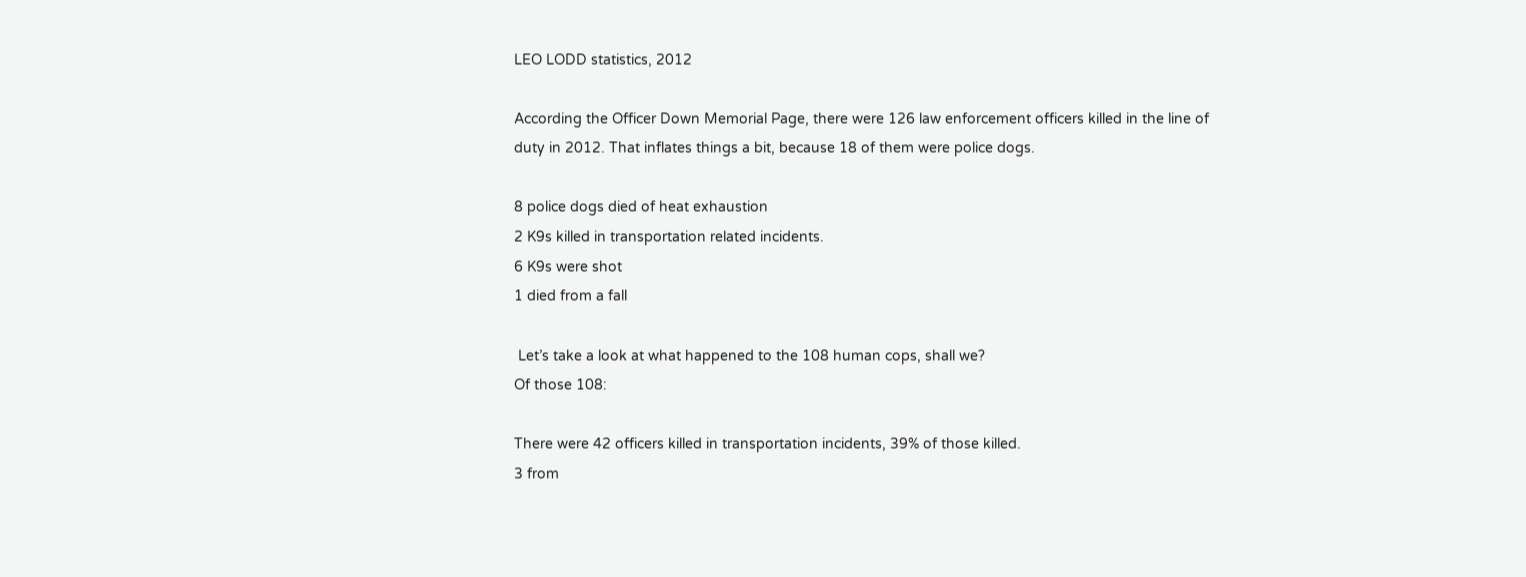LEO LODD statistics, 2012

According the Officer Down Memorial Page, there were 126 law enforcement officers killed in the line of duty in 2012. That inflates things a bit, because 18 of them were police dogs.

8 police dogs died of heat exhaustion
2 K9s killed in transportation related incidents.
6 K9s were shot
1 died from a fall

 Let’s take a look at what happened to the 108 human cops, shall we?
Of those 108:

There were 42 officers killed in transportation incidents, 39% of those killed.
3 from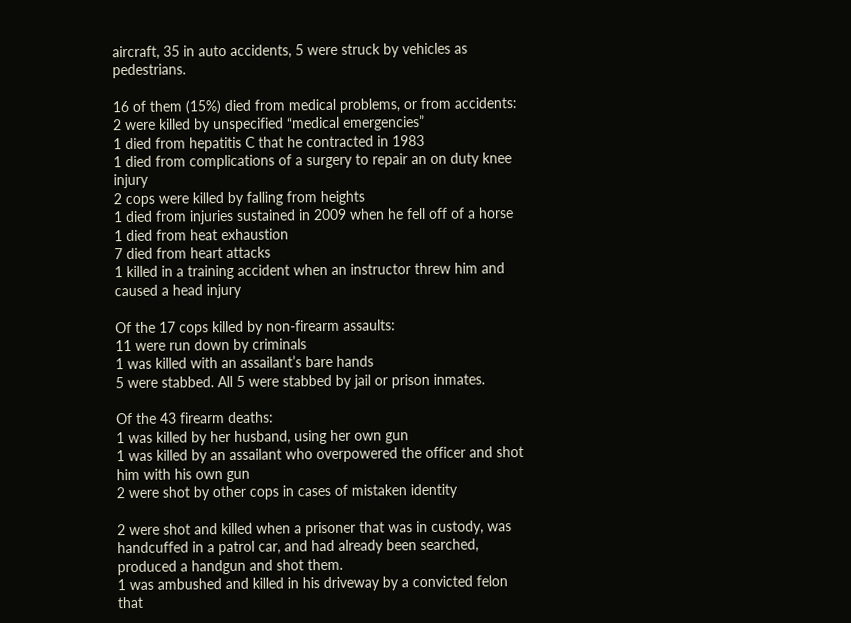aircraft, 35 in auto accidents, 5 were struck by vehicles as pedestrians.

16 of them (15%) died from medical problems, or from accidents:
2 were killed by unspecified “medical emergencies”
1 died from hepatitis C that he contracted in 1983
1 died from complications of a surgery to repair an on duty knee injury
2 cops were killed by falling from heights
1 died from injuries sustained in 2009 when he fell off of a horse
1 died from heat exhaustion
7 died from heart attacks
1 killed in a training accident when an instructor threw him and caused a head injury

Of the 17 cops killed by non-firearm assaults:
11 were run down by criminals
1 was killed with an assailant’s bare hands
5 were stabbed. All 5 were stabbed by jail or prison inmates.

Of the 43 firearm deaths:
1 was killed by her husband, using her own gun
1 was killed by an assailant who overpowered the officer and shot him with his own gun
2 were shot by other cops in cases of mistaken identity

2 were shot and killed when a prisoner that was in custody, was handcuffed in a patrol car, and had already been searched, produced a handgun and shot them.
1 was ambushed and killed in his driveway by a convicted felon that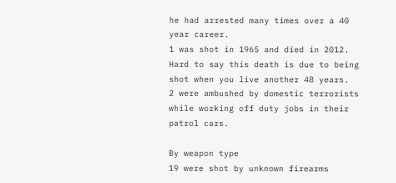he had arrested many times over a 40 year career.
1 was shot in 1965 and died in 2012. Hard to say this death is due to being shot when you live another 48 years.
2 were ambushed by domestic terrorists while working off duty jobs in their patrol cars.

By weapon type
19 were shot by unknown firearms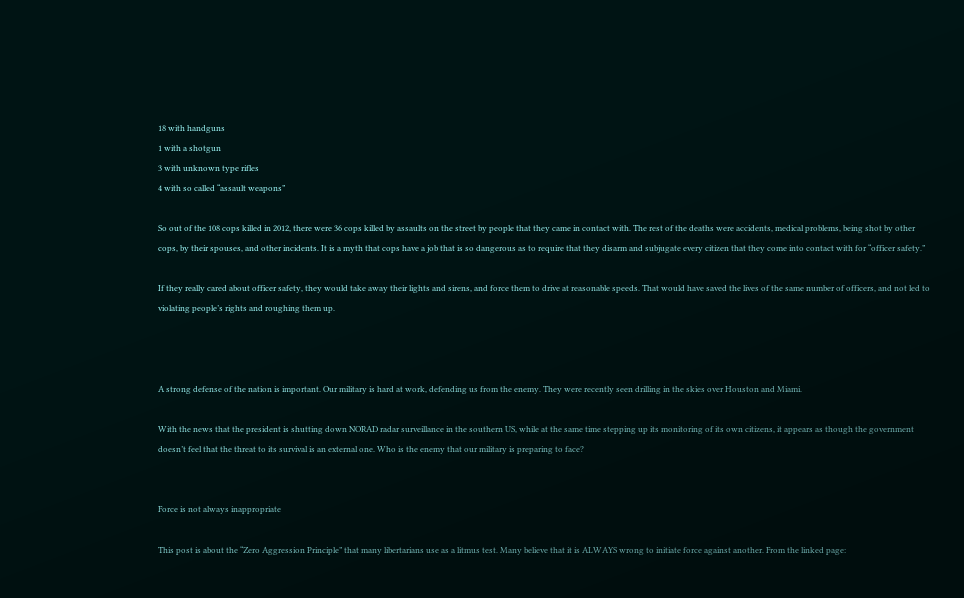18 with handguns
1 with a shotgun
3 with unknown type rifles
4 with so called “assault weapons”

So out of the 108 cops killed in 2012, there were 36 cops killed by assaults on the street by people that they came in contact with. The rest of the deaths were accidents, medical problems, being shot by other cops, by their spouses, and other incidents. It is a myth that cops have a job that is so dangerous as to require that they disarm and subjugate every citizen that they come into contact with for “officer safety.”

If they really cared about officer safety, they would take away their lights and sirens, and force them to drive at reasonable speeds. That would have saved the lives of the same number of officers, and not led to violating people’s rights and roughing them up.



A strong defense of the nation is important. Our military is hard at work, defending us from the enemy. They were recently seen drilling in the skies over Houston and Miami.

With the news that the president is shutting down NORAD radar surveillance in the southern US, while at the same time stepping up its monitoring of its own citizens, it appears as though the government doesn’t feel that the threat to its survival is an external one. Who is the enemy that our military is preparing to face?


Force is not always inappropriate

This post is about the “Zero Aggression Principle” that many libertarians use as a litmus test. Many believe that it is ALWAYS wrong to initiate force against another. From the linked page: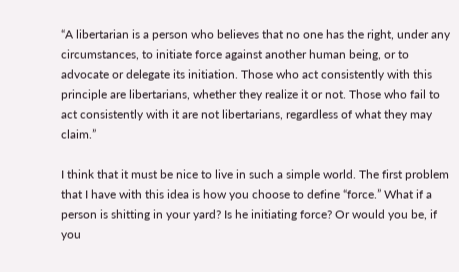“A libertarian is a person who believes that no one has the right, under any circumstances, to initiate force against another human being, or to advocate or delegate its initiation. Those who act consistently with this principle are libertarians, whether they realize it or not. Those who fail to act consistently with it are not libertarians, regardless of what they may claim.”

I think that it must be nice to live in such a simple world. The first problem that I have with this idea is how you choose to define “force.” What if a person is shitting in your yard? Is he initiating force? Or would you be, if you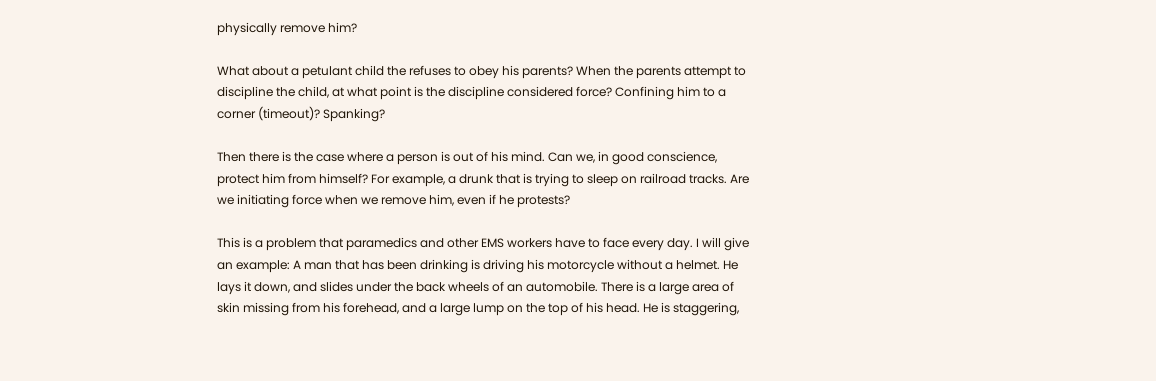physically remove him?

What about a petulant child the refuses to obey his parents? When the parents attempt to discipline the child, at what point is the discipline considered force? Confining him to a corner (timeout)? Spanking?

Then there is the case where a person is out of his mind. Can we, in good conscience, protect him from himself? For example, a drunk that is trying to sleep on railroad tracks. Are we initiating force when we remove him, even if he protests?

This is a problem that paramedics and other EMS workers have to face every day. I will give an example: A man that has been drinking is driving his motorcycle without a helmet. He lays it down, and slides under the back wheels of an automobile. There is a large area of skin missing from his forehead, and a large lump on the top of his head. He is staggering,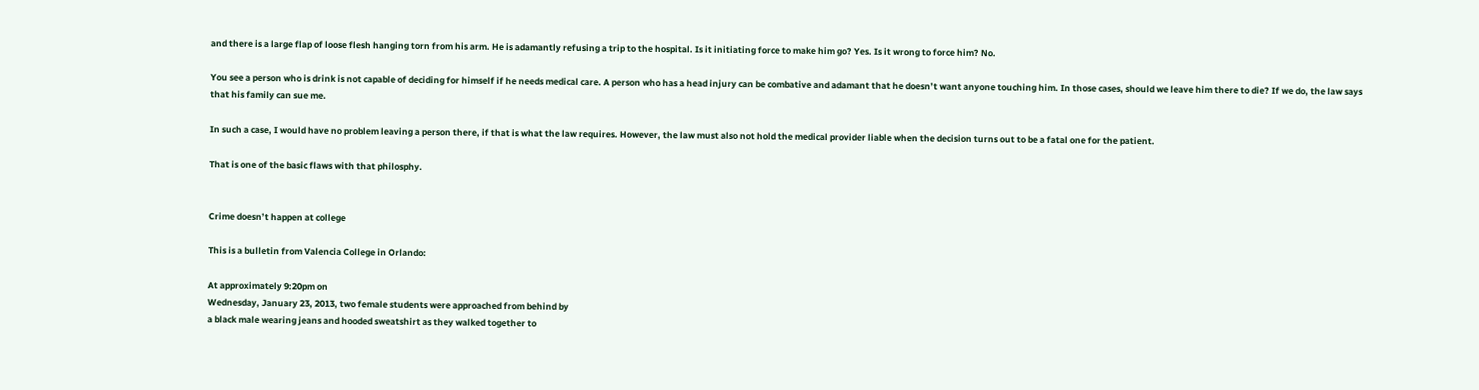and there is a large flap of loose flesh hanging torn from his arm. He is adamantly refusing a trip to the hospital. Is it initiating force to make him go? Yes. Is it wrong to force him? No.

You see a person who is drink is not capable of deciding for himself if he needs medical care. A person who has a head injury can be combative and adamant that he doesn’t want anyone touching him. In those cases, should we leave him there to die? If we do, the law says that his family can sue me.

In such a case, I would have no problem leaving a person there, if that is what the law requires. However, the law must also not hold the medical provider liable when the decision turns out to be a fatal one for the patient.

That is one of the basic flaws with that philosphy.


Crime doesn’t happen at college

This is a bulletin from Valencia College in Orlando:

At approximately 9:20pm on
Wednesday, January 23, 2013, two female students were approached from behind by
a black male wearing jeans and hooded sweatshirt as they walked together to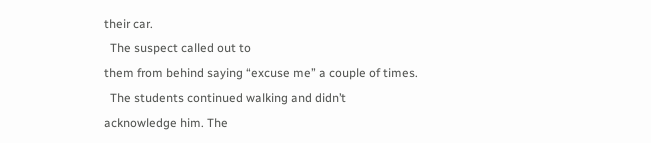their car.
  The suspect called out to
them from behind saying “excuse me” a couple of times.
  The students continued walking and didn’t
acknowledge him. The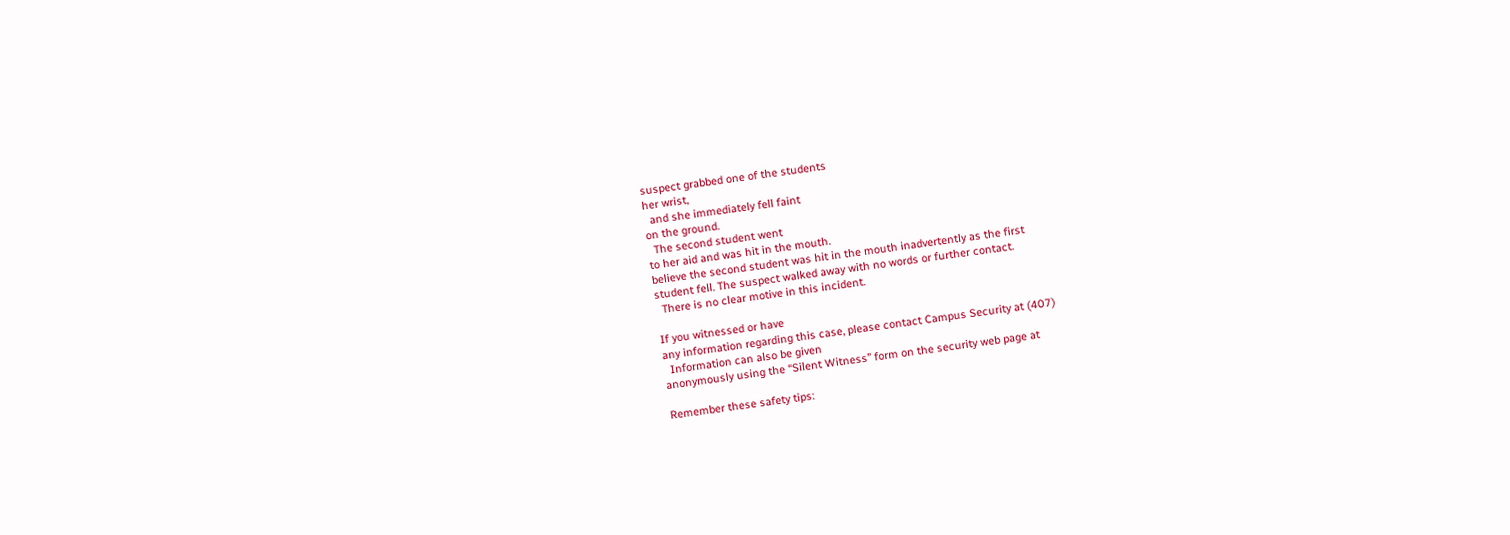suspect grabbed one of the students
her wrist,
  and she immediately fell faint
on the ground.
  The second student went
to her aid and was hit in the mouth.
believe the second student was hit in the mouth inadvertently as the first
student fell. The suspect walked away with no words or further contact.
  There is no clear motive in this incident.

If you witnessed or have
any information regarding this case, please contact Campus Security at (407)
  Information can also be given
anonymously using the “Silent Witness” form on the security web page at

Remember these safety tips: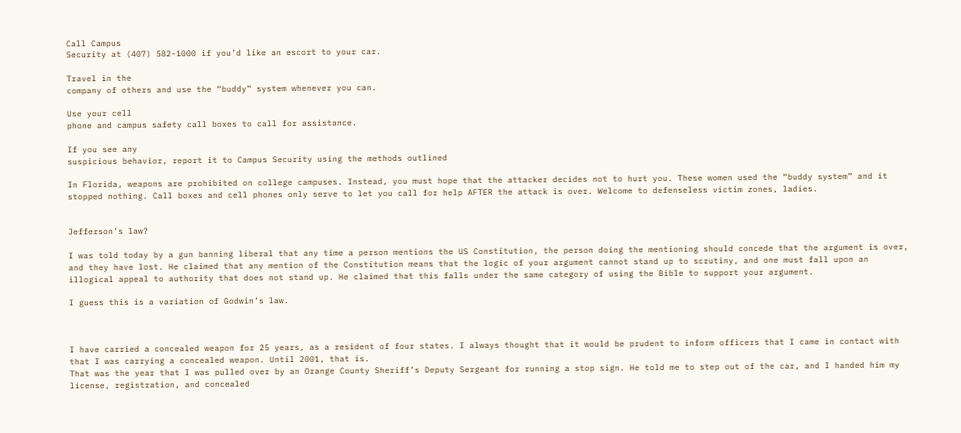Call Campus
Security at (407) 582-1000 if you’d like an escort to your car.

Travel in the
company of others and use the “buddy” system whenever you can.

Use your cell
phone and campus safety call boxes to call for assistance.

If you see any
suspicious behavior, report it to Campus Security using the methods outlined

In Florida, weapons are prohibited on college campuses. Instead, you must hope that the attacker decides not to hurt you. These women used the “buddy system” and it stopped nothing. Call boxes and cell phones only serve to let you call for help AFTER the attack is over. Welcome to defenseless victim zones, ladies.


Jefferson’s law?

I was told today by a gun banning liberal that any time a person mentions the US Constitution, the person doing the mentioning should concede that the argument is over, and they have lost. He claimed that any mention of the Constitution means that the logic of your argument cannot stand up to scrutiny, and one must fall upon an illogical appeal to authority that does not stand up. He claimed that this falls under the same category of using the Bible to support your argument.

I guess this is a variation of Godwin’s law.



I have carried a concealed weapon for 25 years, as a resident of four states. I always thought that it would be prudent to inform officers that I came in contact with that I was carrying a concealed weapon. Until 2001, that is.
That was the year that I was pulled over by an Orange County Sheriff’s Deputy Sergeant for running a stop sign. He told me to step out of the car, and I handed him my license, registration, and concealed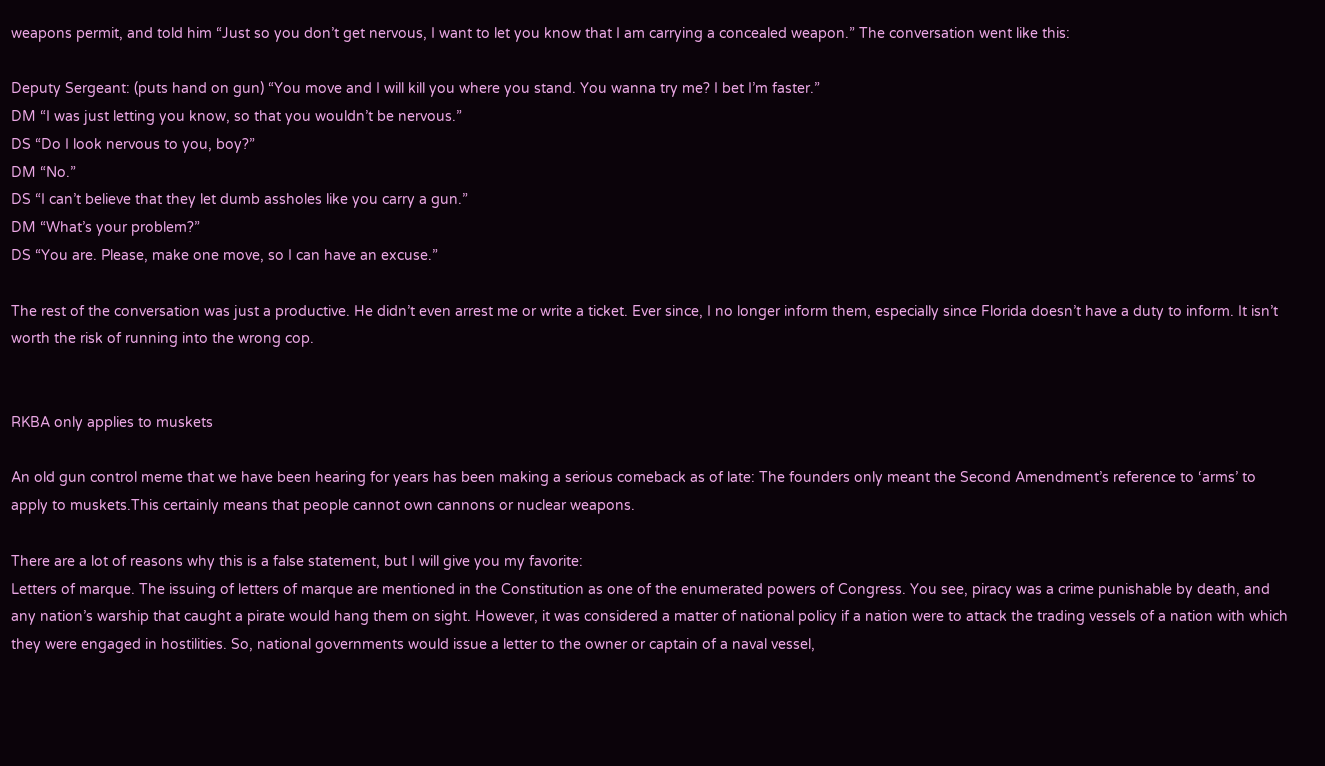weapons permit, and told him “Just so you don’t get nervous, I want to let you know that I am carrying a concealed weapon.” The conversation went like this:

Deputy Sergeant: (puts hand on gun) “You move and I will kill you where you stand. You wanna try me? I bet I’m faster.”
DM “I was just letting you know, so that you wouldn’t be nervous.”
DS “Do I look nervous to you, boy?”
DM “No.”
DS “I can’t believe that they let dumb assholes like you carry a gun.”
DM “What’s your problem?”
DS “You are. Please, make one move, so I can have an excuse.”

The rest of the conversation was just a productive. He didn’t even arrest me or write a ticket. Ever since, I no longer inform them, especially since Florida doesn’t have a duty to inform. It isn’t worth the risk of running into the wrong cop.


RKBA only applies to muskets

An old gun control meme that we have been hearing for years has been making a serious comeback as of late: The founders only meant the Second Amendment’s reference to ‘arms’ to apply to muskets.This certainly means that people cannot own cannons or nuclear weapons.

There are a lot of reasons why this is a false statement, but I will give you my favorite:
Letters of marque. The issuing of letters of marque are mentioned in the Constitution as one of the enumerated powers of Congress. You see, piracy was a crime punishable by death, and any nation’s warship that caught a pirate would hang them on sight. However, it was considered a matter of national policy if a nation were to attack the trading vessels of a nation with which they were engaged in hostilities. So, national governments would issue a letter to the owner or captain of a naval vessel,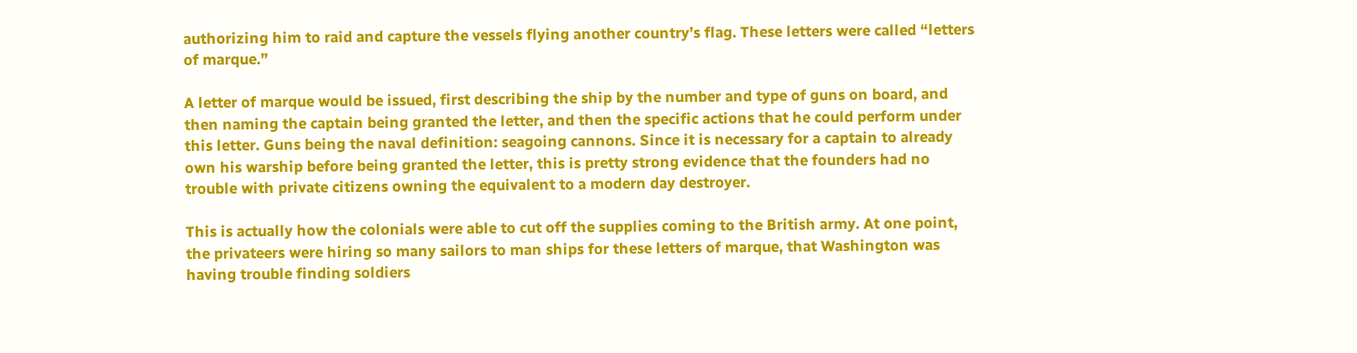authorizing him to raid and capture the vessels flying another country’s flag. These letters were called “letters of marque.”

A letter of marque would be issued, first describing the ship by the number and type of guns on board, and then naming the captain being granted the letter, and then the specific actions that he could perform under this letter. Guns being the naval definition: seagoing cannons. Since it is necessary for a captain to already own his warship before being granted the letter, this is pretty strong evidence that the founders had no trouble with private citizens owning the equivalent to a modern day destroyer.

This is actually how the colonials were able to cut off the supplies coming to the British army. At one point, the privateers were hiring so many sailors to man ships for these letters of marque, that Washington was having trouble finding soldiers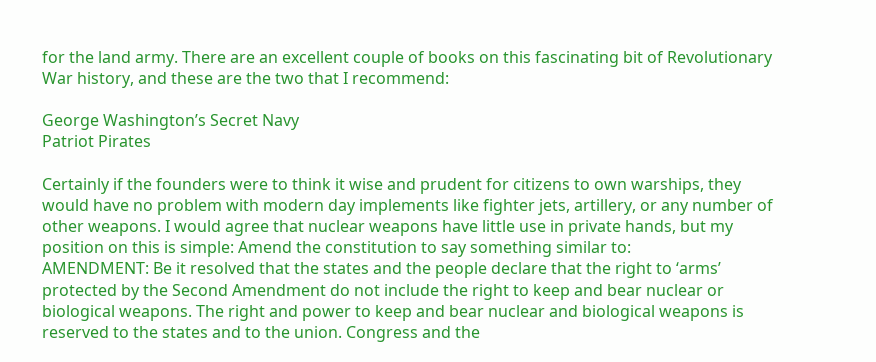for the land army. There are an excellent couple of books on this fascinating bit of Revolutionary War history, and these are the two that I recommend:

George Washington’s Secret Navy
Patriot Pirates

Certainly if the founders were to think it wise and prudent for citizens to own warships, they would have no problem with modern day implements like fighter jets, artillery, or any number of other weapons. I would agree that nuclear weapons have little use in private hands, but my position on this is simple: Amend the constitution to say something similar to:
AMENDMENT: Be it resolved that the states and the people declare that the right to ‘arms’ protected by the Second Amendment do not include the right to keep and bear nuclear or biological weapons. The right and power to keep and bear nuclear and biological weapons is reserved to the states and to the union. Congress and the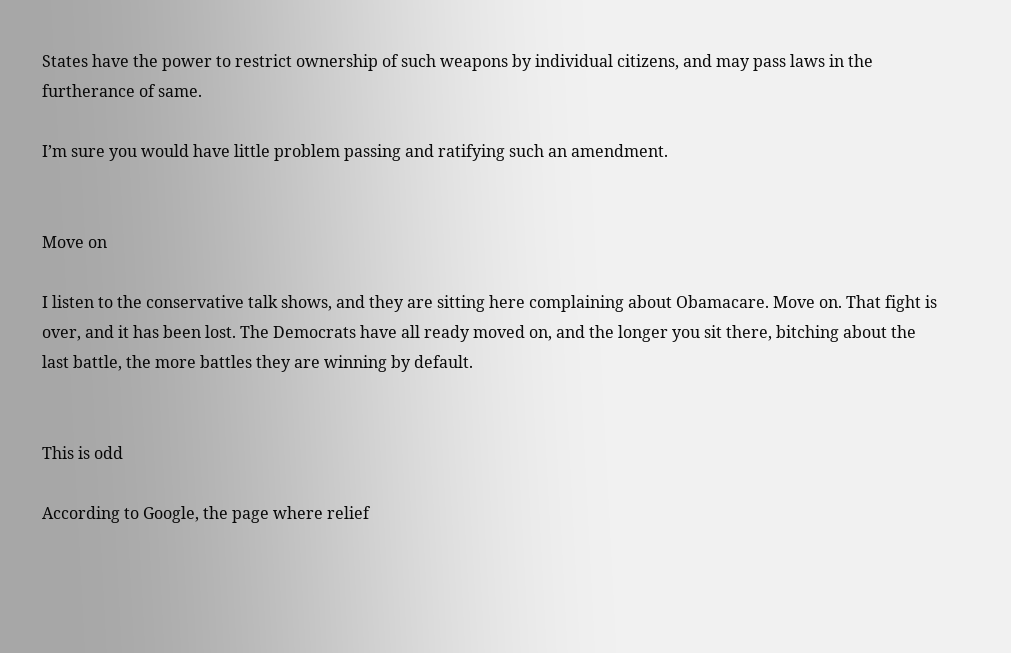States have the power to restrict ownership of such weapons by individual citizens, and may pass laws in the furtherance of same.

I’m sure you would have little problem passing and ratifying such an amendment.


Move on

I listen to the conservative talk shows, and they are sitting here complaining about Obamacare. Move on. That fight is over, and it has been lost. The Democrats have all ready moved on, and the longer you sit there, bitching about the last battle, the more battles they are winning by default.


This is odd

According to Google, the page where relief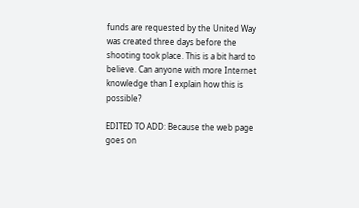funds are requested by the United Way was created three days before the shooting took place. This is a bit hard to believe. Can anyone with more Internet knowledge than I explain how this is possible?

EDITED TO ADD: Because the web page goes on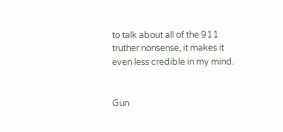to talk about all of the 911 truther nonsense, it makes it even less credible in my mind.


Gun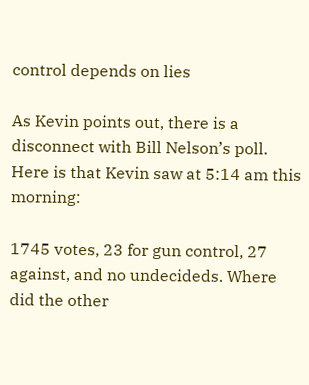control depends on lies

As Kevin points out, there is a disconnect with Bill Nelson’s poll. Here is that Kevin saw at 5:14 am this morning:

1745 votes, 23 for gun control, 27 against, and no undecideds. Where did the other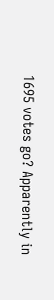1695 votes go? Apparently in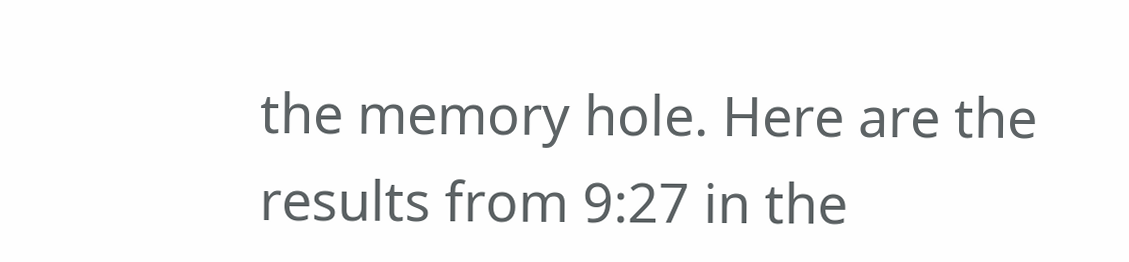the memory hole. Here are the results from 9:27 in the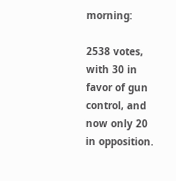morning:

2538 votes, with 30 in favor of gun control, and now only 20 in opposition.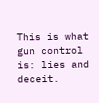This is what gun control is: lies and deceit.